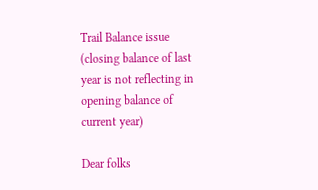Trail Balance issue (closing balance of last year is not reflecting in opening balance of current year)

Dear folks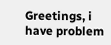Greetings, i have problem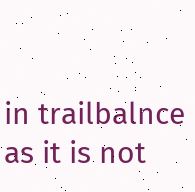in trailbalnce as it is not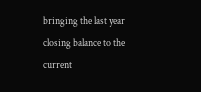bringing the last year closing balance to the current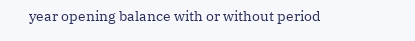year opening balance with or without period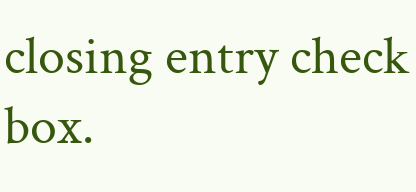closing entry check box.